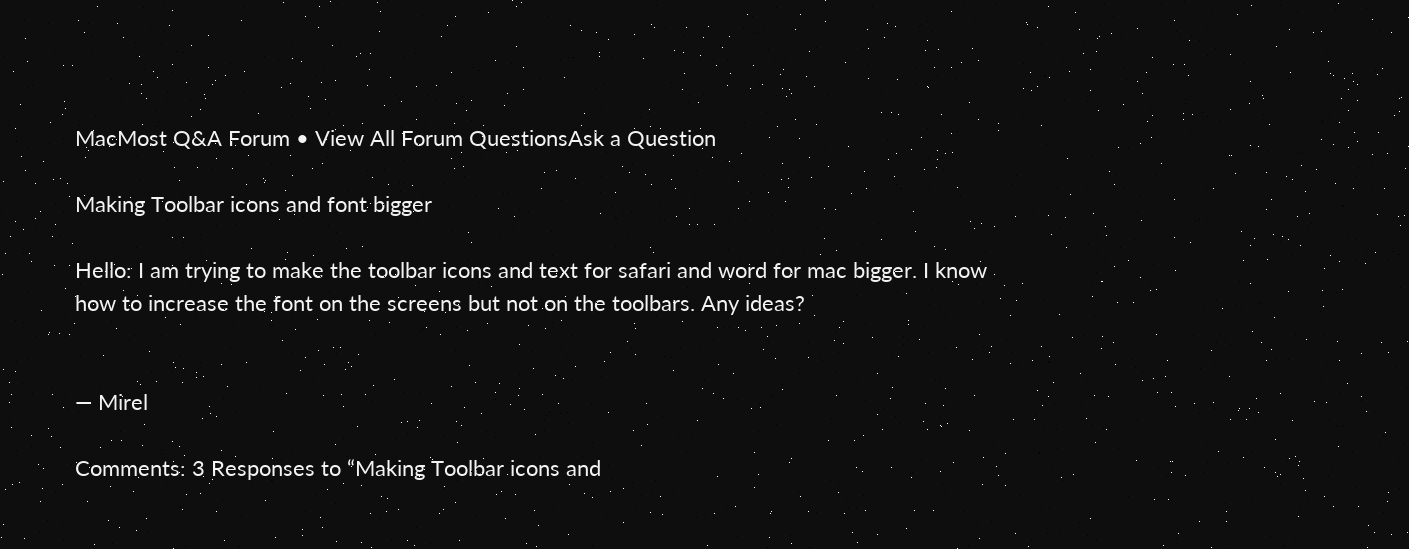MacMost Q&A Forum • View All Forum QuestionsAsk a Question

Making Toolbar icons and font bigger

Hello: I am trying to make the toolbar icons and text for safari and word for mac bigger. I know how to increase the font on the screens but not on the toolbars. Any ideas?


— Mirel

Comments: 3 Responses to “Making Toolbar icons and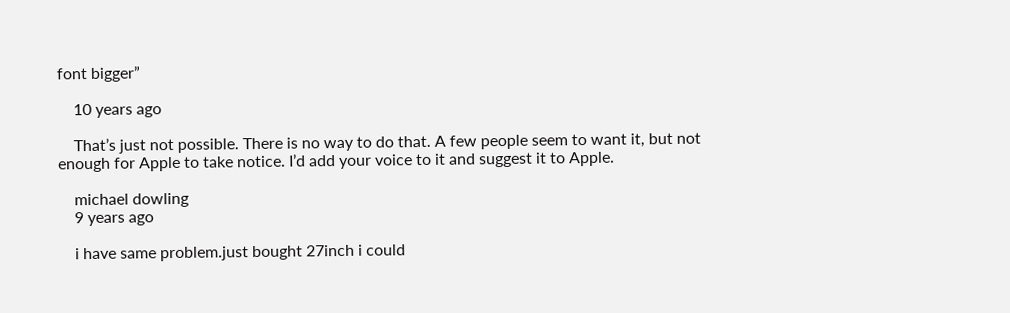font bigger”

    10 years ago

    That’s just not possible. There is no way to do that. A few people seem to want it, but not enough for Apple to take notice. I’d add your voice to it and suggest it to Apple.

    michael dowling
    9 years ago

    i have same problem.just bought 27inch i could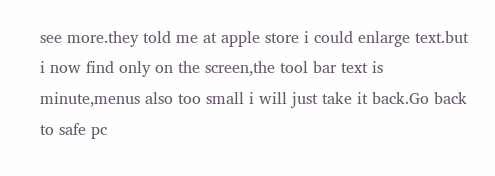see more.they told me at apple store i could enlarge text.but i now find only on the screen,the tool bar text is minute,menus also too small i will just take it back.Go back to safe pc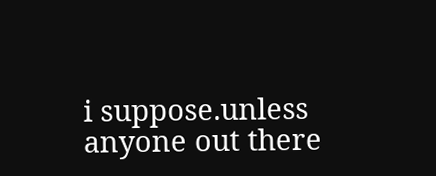i suppose.unless anyone out there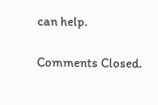can help.

Comments Closed.